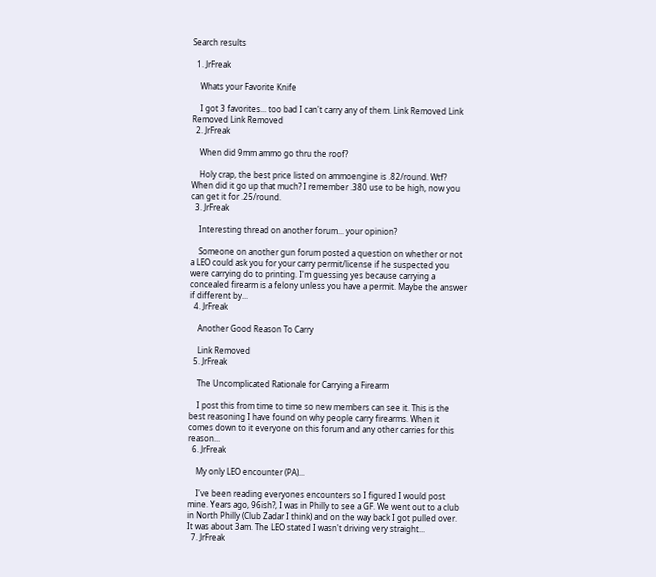Search results

  1. JrFreak

    Whats your Favorite Knife

    I got 3 favorites... too bad I can't carry any of them. Link Removed Link Removed Link Removed
  2. JrFreak

    When did 9mm ammo go thru the roof?

    Holy crap, the best price listed on ammoengine is .82/round. Wtf? When did it go up that much? I remember .380 use to be high, now you can get it for .25/round.
  3. JrFreak

    Interesting thread on another forum... your opinion?

    Someone on another gun forum posted a question on whether or not a LEO could ask you for your carry permit/license if he suspected you were carrying do to printing. I'm guessing yes because carrying a concealed firearm is a felony unless you have a permit. Maybe the answer if different by...
  4. JrFreak

    Another Good Reason To Carry

    Link Removed
  5. JrFreak

    The Uncomplicated Rationale for Carrying a Firearm

    I post this from time to time so new members can see it. This is the best reasoning I have found on why people carry firearms. When it comes down to it everyone on this forum and any other carries for this reason...
  6. JrFreak

    My only LEO encounter (PA)...

    I've been reading everyones encounters so I figured I would post mine. Years ago, 96ish?, I was in Philly to see a GF. We went out to a club in North Philly (Club Zadar I think) and on the way back I got pulled over. It was about 3am. The LEO stated I wasn't driving very straight...
  7. JrFreak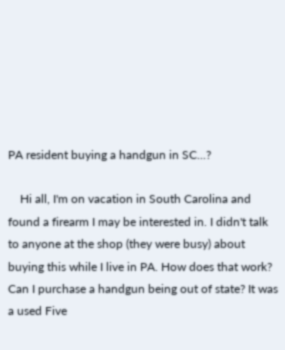PA resident buying a handgun in SC...?

    Hi all, I'm on vacation in South Carolina and found a firearm I may be interested in. I didn't talk to anyone at the shop (they were busy) about buying this while I live in PA. How does that work? Can I purchase a handgun being out of state? It was a used Five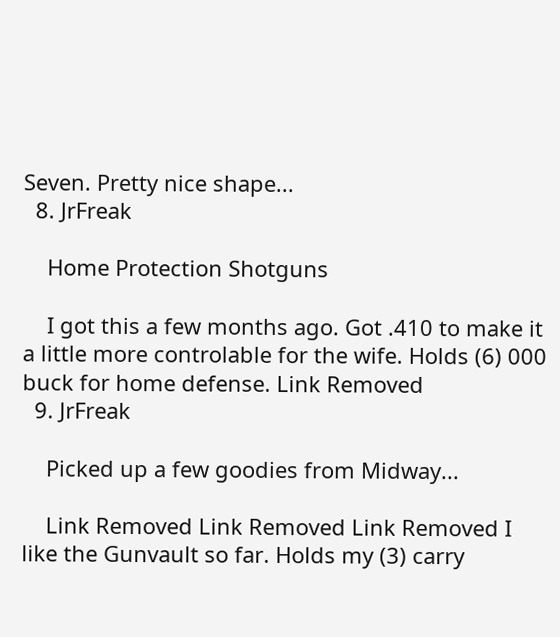Seven. Pretty nice shape...
  8. JrFreak

    Home Protection Shotguns

    I got this a few months ago. Got .410 to make it a little more controlable for the wife. Holds (6) 000 buck for home defense. Link Removed
  9. JrFreak

    Picked up a few goodies from Midway...

    Link Removed Link Removed Link Removed I like the Gunvault so far. Holds my (3) carry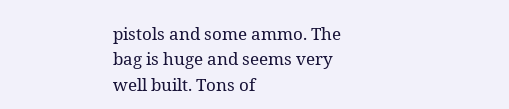pistols and some ammo. The bag is huge and seems very well built. Tons of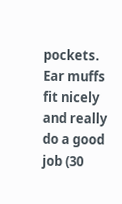pockets. Ear muffs fit nicely and really do a good job (30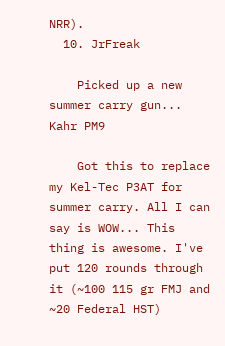NRR).
  10. JrFreak

    Picked up a new summer carry gun... Kahr PM9

    Got this to replace my Kel-Tec P3AT for summer carry. All I can say is WOW... This thing is awesome. I've put 120 rounds through it (~100 115 gr FMJ and ~20 Federal HST)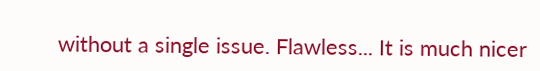without a single issue. Flawless... It is much nicer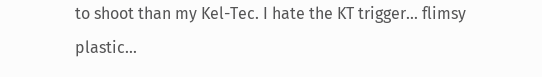to shoot than my Kel-Tec. I hate the KT trigger... flimsy plastic...